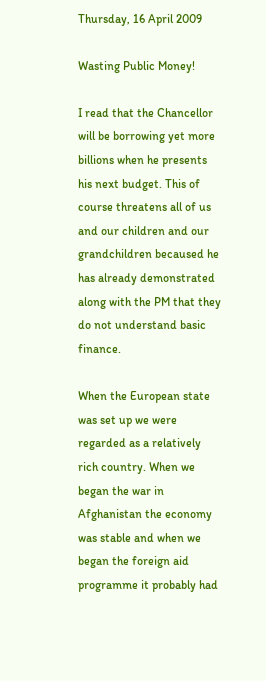Thursday, 16 April 2009

Wasting Public Money!

I read that the Chancellor will be borrowing yet more billions when he presents his next budget. This of course threatens all of us and our children and our grandchildren becaused he has already demonstrated along with the PM that they do not understand basic finance.

When the European state was set up we were regarded as a relatively rich country. When we began the war in Afghanistan the economy was stable and when we began the foreign aid programme it probably had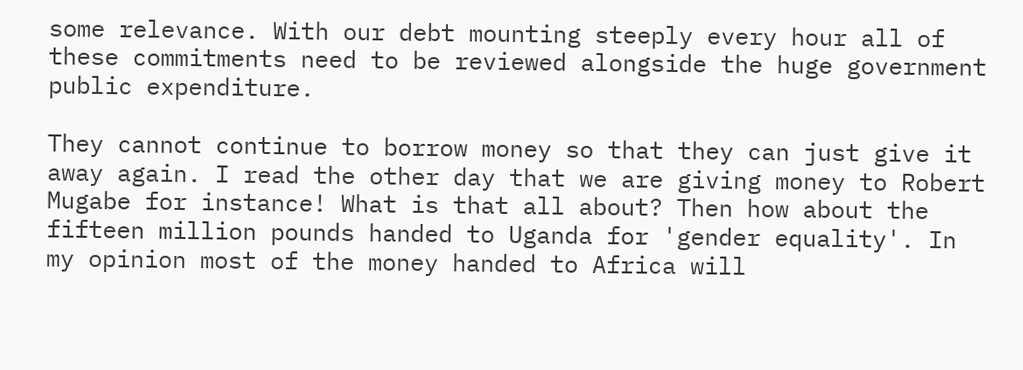some relevance. With our debt mounting steeply every hour all of these commitments need to be reviewed alongside the huge government public expenditure.

They cannot continue to borrow money so that they can just give it away again. I read the other day that we are giving money to Robert Mugabe for instance! What is that all about? Then how about the fifteen million pounds handed to Uganda for 'gender equality'. In my opinion most of the money handed to Africa will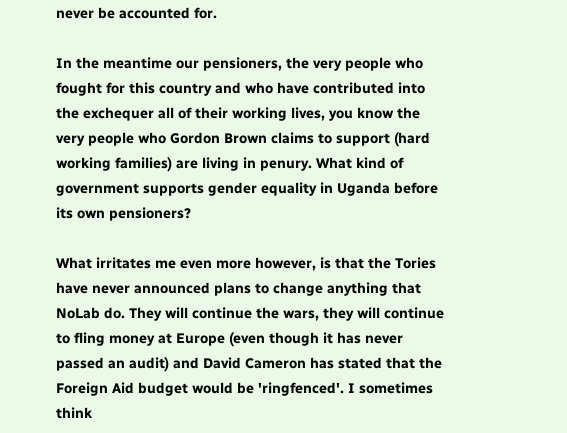never be accounted for.

In the meantime our pensioners, the very people who fought for this country and who have contributed into the exchequer all of their working lives, you know the very people who Gordon Brown claims to support (hard working families) are living in penury. What kind of government supports gender equality in Uganda before its own pensioners?

What irritates me even more however, is that the Tories have never announced plans to change anything that NoLab do. They will continue the wars, they will continue to fling money at Europe (even though it has never passed an audit) and David Cameron has stated that the Foreign Aid budget would be 'ringfenced'. I sometimes think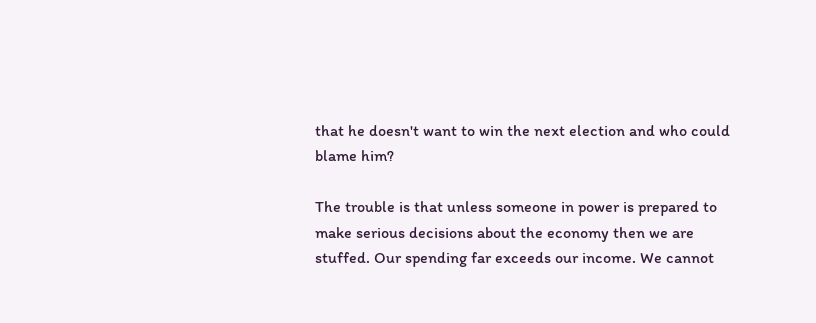that he doesn't want to win the next election and who could blame him?

The trouble is that unless someone in power is prepared to make serious decisions about the economy then we are stuffed. Our spending far exceeds our income. We cannot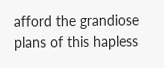afford the grandiose plans of this hapless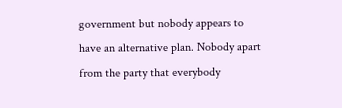government but nobody appears to have an alternative plan. Nobody apart from the party that everybody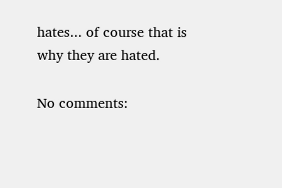hates... of course that is why they are hated.

No comments: